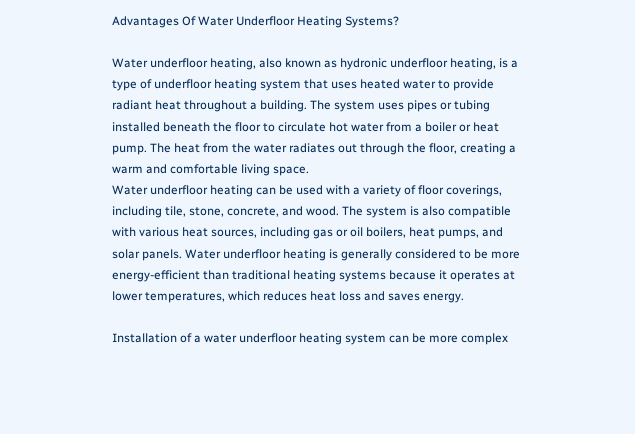Advantages Of Water Underfloor Heating Systems?

Water underfloor heating, also known as hydronic underfloor heating, is a type of underfloor heating system that uses heated water to provide radiant heat throughout a building. The system uses pipes or tubing installed beneath the floor to circulate hot water from a boiler or heat pump. The heat from the water radiates out through the floor, creating a warm and comfortable living space.
Water underfloor heating can be used with a variety of floor coverings, including tile, stone, concrete, and wood. The system is also compatible with various heat sources, including gas or oil boilers, heat pumps, and solar panels. Water underfloor heating is generally considered to be more energy-efficient than traditional heating systems because it operates at lower temperatures, which reduces heat loss and saves energy.

Installation of a water underfloor heating system can be more complex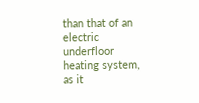than that of an electric underfloor heating system, as it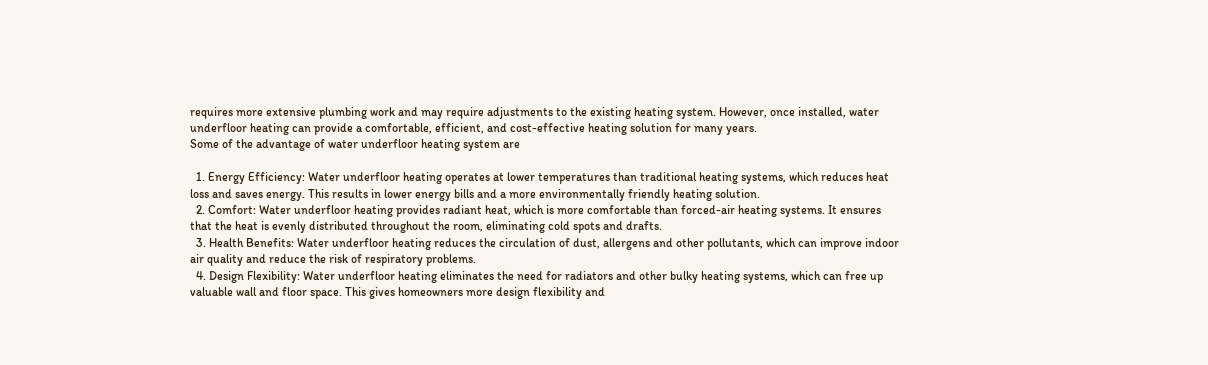requires more extensive plumbing work and may require adjustments to the existing heating system. However, once installed, water underfloor heating can provide a comfortable, efficient, and cost-effective heating solution for many years.
Some of the advantage of water underfloor heating system are

  1. Energy Efficiency: Water underfloor heating operates at lower temperatures than traditional heating systems, which reduces heat loss and saves energy. This results in lower energy bills and a more environmentally friendly heating solution.
  2. Comfort: Water underfloor heating provides radiant heat, which is more comfortable than forced-air heating systems. It ensures that the heat is evenly distributed throughout the room, eliminating cold spots and drafts.
  3. Health Benefits: Water underfloor heating reduces the circulation of dust, allergens and other pollutants, which can improve indoor air quality and reduce the risk of respiratory problems.
  4. Design Flexibility: Water underfloor heating eliminates the need for radiators and other bulky heating systems, which can free up valuable wall and floor space. This gives homeowners more design flexibility and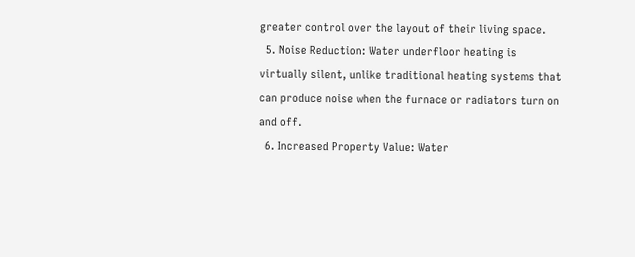greater control over the layout of their living space.
  5. Noise Reduction: Water underfloor heating is virtually silent, unlike traditional heating systems that can produce noise when the furnace or radiators turn on and off.
  6. Increased Property Value: Water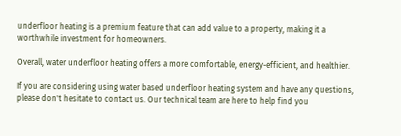underfloor heating is a premium feature that can add value to a property, making it a worthwhile investment for homeowners.

Overall, water underfloor heating offers a more comfortable, energy-efficient, and healthier.

If you are considering using water based underfloor heating system and have any questions, please don't hesitate to contact us. Our technical team are here to help find you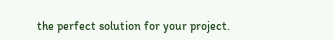the perfect solution for your project.